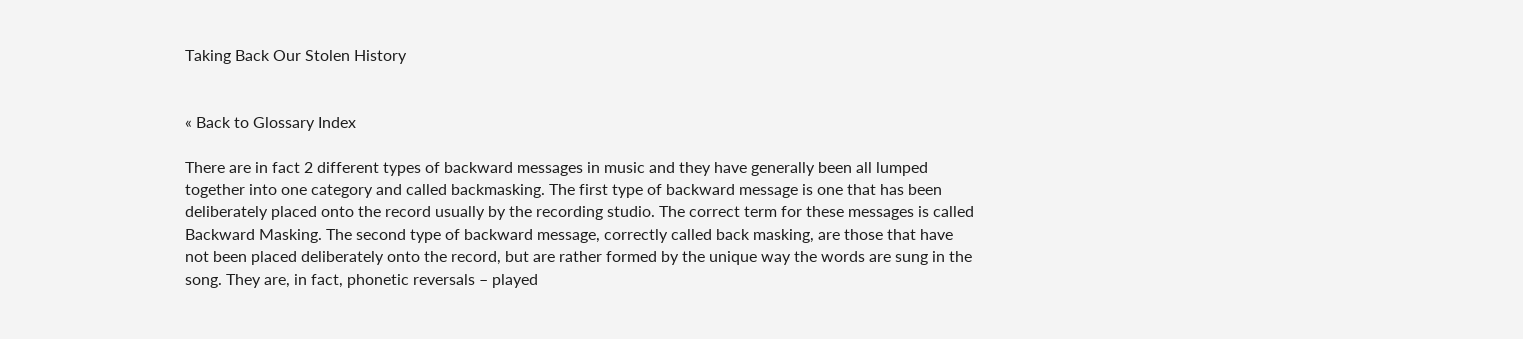Taking Back Our Stolen History


« Back to Glossary Index

There are in fact 2 different types of backward messages in music and they have generally been all lumped together into one category and called backmasking. The first type of backward message is one that has been deliberately placed onto the record usually by the recording studio. The correct term for these messages is called Backward Masking. The second type of backward message, correctly called back masking, are those that have not been placed deliberately onto the record, but are rather formed by the unique way the words are sung in the song. They are, in fact, phonetic reversals – played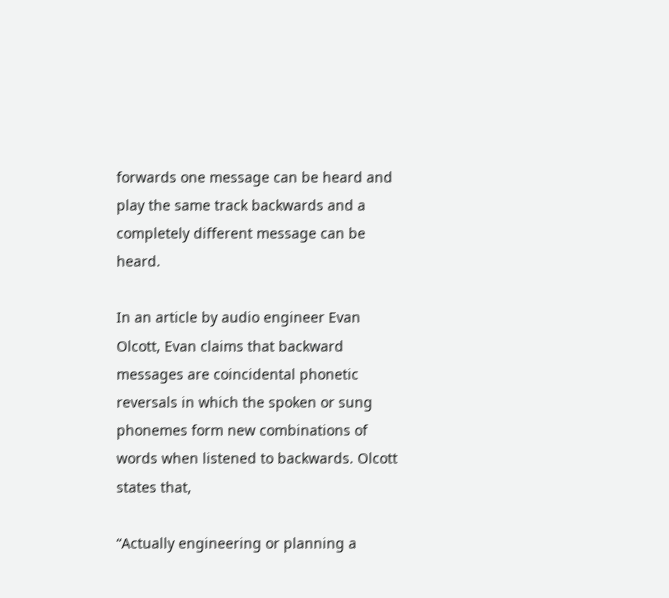forwards one message can be heard and play the same track backwards and a completely different message can be heard.

In an article by audio engineer Evan Olcott, Evan claims that backward messages are coincidental phonetic reversals in which the spoken or sung phonemes form new combinations of words when listened to backwards. Olcott states that,

“Actually engineering or planning a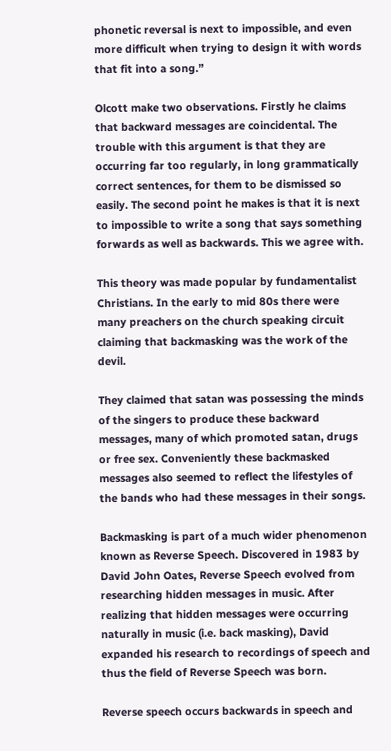phonetic reversal is next to impossible, and even more difficult when trying to design it with words that fit into a song.”

Olcott make two observations. Firstly he claims that backward messages are coincidental. The trouble with this argument is that they are occurring far too regularly, in long grammatically correct sentences, for them to be dismissed so easily. The second point he makes is that it is next to impossible to write a song that says something forwards as well as backwards. This we agree with.

This theory was made popular by fundamentalist Christians. In the early to mid 80s there were many preachers on the church speaking circuit claiming that backmasking was the work of the devil.

They claimed that satan was possessing the minds of the singers to produce these backward messages, many of which promoted satan, drugs or free sex. Conveniently these backmasked messages also seemed to reflect the lifestyles of the bands who had these messages in their songs.

Backmasking is part of a much wider phenomenon known as Reverse Speech. Discovered in 1983 by David John Oates, Reverse Speech evolved from researching hidden messages in music. After realizing that hidden messages were occurring naturally in music (i.e. back masking), David expanded his research to recordings of speech and thus the field of Reverse Speech was born.

Reverse speech occurs backwards in speech and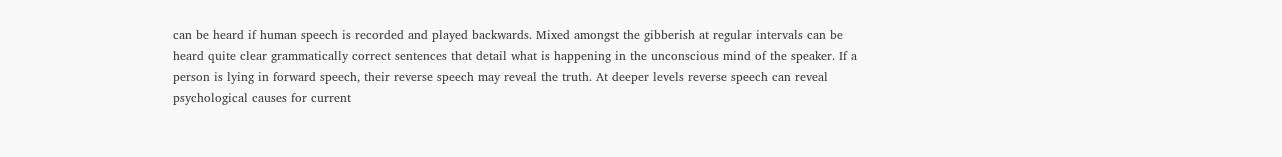can be heard if human speech is recorded and played backwards. Mixed amongst the gibberish at regular intervals can be heard quite clear grammatically correct sentences that detail what is happening in the unconscious mind of the speaker. If a person is lying in forward speech, their reverse speech may reveal the truth. At deeper levels reverse speech can reveal psychological causes for current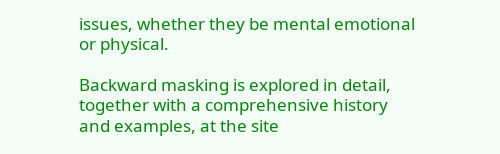issues, whether they be mental emotional or physical.

Backward masking is explored in detail, together with a comprehensive history and examples, at the site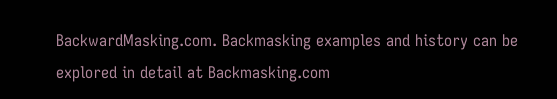BackwardMasking.com. Backmasking examples and history can be explored in detail at Backmasking.com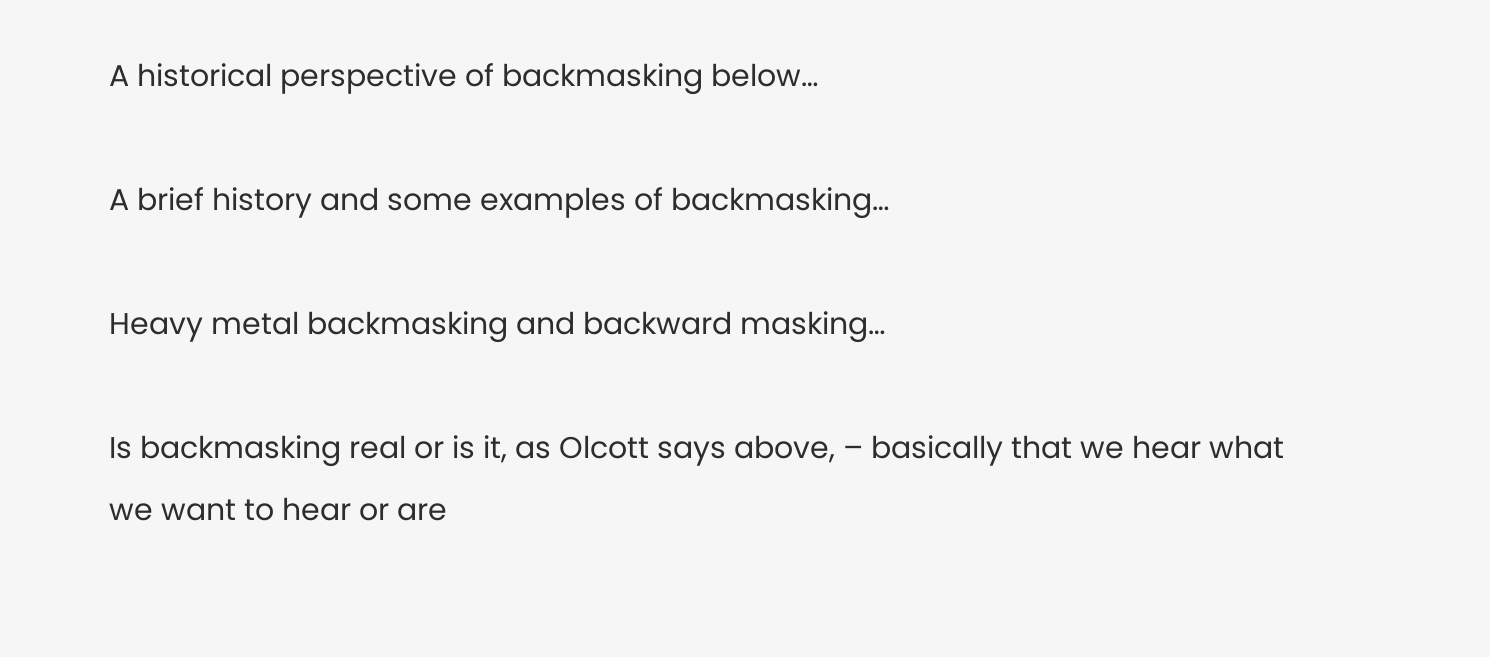A historical perspective of backmasking below…

A brief history and some examples of backmasking…

Heavy metal backmasking and backward masking…

Is backmasking real or is it, as Olcott says above, – basically that we hear what we want to hear or are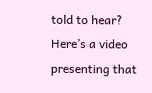told to hear? Here’s a video presenting that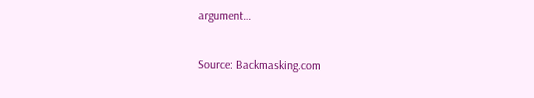argument…

Source: Backmasking.com